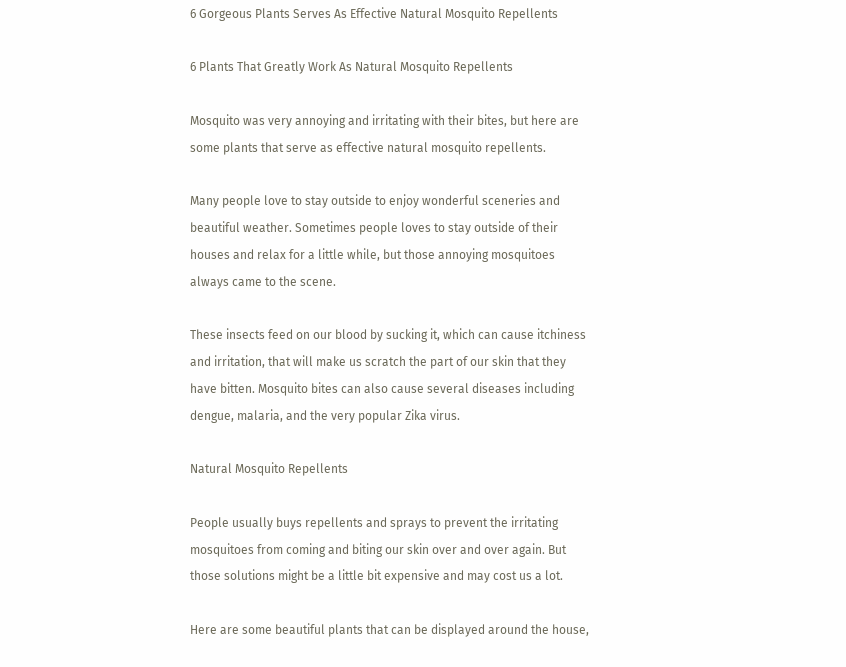6 Gorgeous Plants Serves As Effective Natural Mosquito Repellents

6 Plants That Greatly Work As Natural Mosquito Repellents

Mosquito was very annoying and irritating with their bites, but here are some plants that serve as effective natural mosquito repellents.

Many people love to stay outside to enjoy wonderful sceneries and beautiful weather. Sometimes people loves to stay outside of their houses and relax for a little while, but those annoying mosquitoes always came to the scene.

These insects feed on our blood by sucking it, which can cause itchiness and irritation, that will make us scratch the part of our skin that they have bitten. Mosquito bites can also cause several diseases including dengue, malaria, and the very popular Zika virus.

Natural Mosquito Repellents

People usually buys repellents and sprays to prevent the irritating mosquitoes from coming and biting our skin over and over again. But those solutions might be a little bit expensive and may cost us a lot.

Here are some beautiful plants that can be displayed around the house,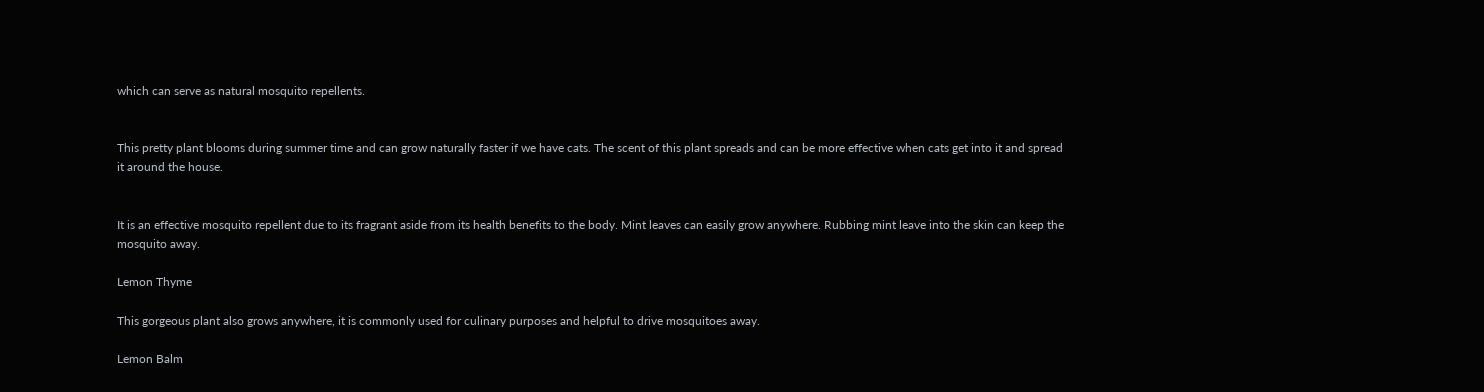which can serve as natural mosquito repellents.


This pretty plant blooms during summer time and can grow naturally faster if we have cats. The scent of this plant spreads and can be more effective when cats get into it and spread it around the house.


It is an effective mosquito repellent due to its fragrant aside from its health benefits to the body. Mint leaves can easily grow anywhere. Rubbing mint leave into the skin can keep the mosquito away.

Lemon Thyme

This gorgeous plant also grows anywhere, it is commonly used for culinary purposes and helpful to drive mosquitoes away.

Lemon Balm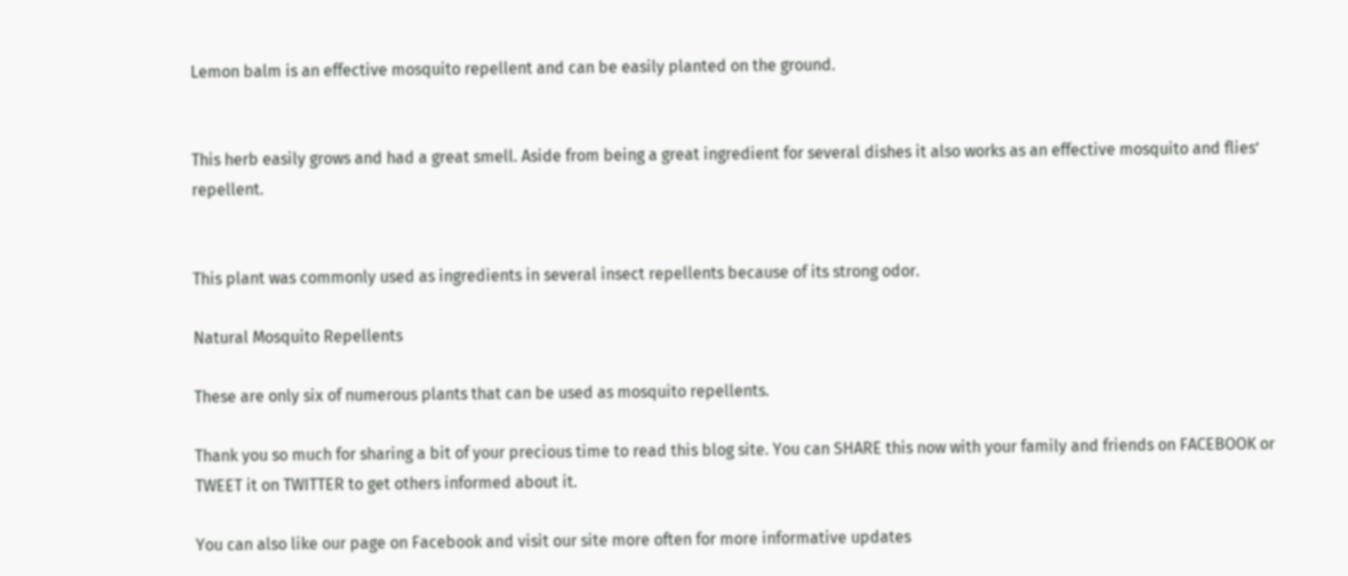Lemon balm is an effective mosquito repellent and can be easily planted on the ground.


This herb easily grows and had a great smell. Aside from being a great ingredient for several dishes it also works as an effective mosquito and flies’ repellent.


This plant was commonly used as ingredients in several insect repellents because of its strong odor.

Natural Mosquito Repellents

These are only six of numerous plants that can be used as mosquito repellents.

Thank you so much for sharing a bit of your precious time to read this blog site. You can SHARE this now with your family and friends on FACEBOOK or TWEET it on TWITTER to get others informed about it.

You can also like our page on Facebook and visit our site more often for more informative updates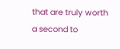that are truly worth a second to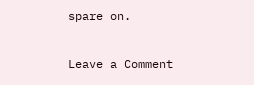spare on.

Leave a Comment